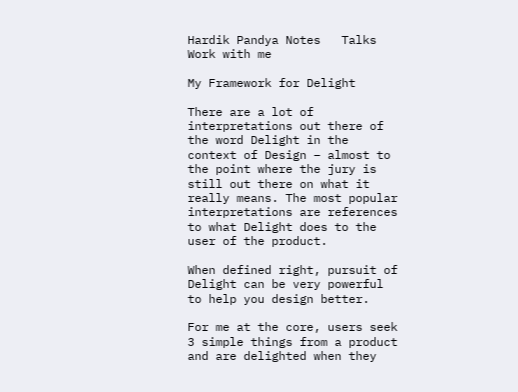Hardik Pandya Notes   Talks   Work with me

My Framework for Delight

There are a lot of interpretations out there of the word Delight in the context of Design – almost to the point where the jury is still out there on what it really means. The most popular interpretations are references to what Delight does to the user of the product.

When defined right, pursuit of Delight can be very powerful to help you design better.

For me at the core, users seek 3 simple things from a product and are delighted when they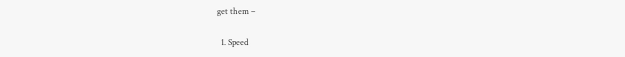get them –

  1. Speed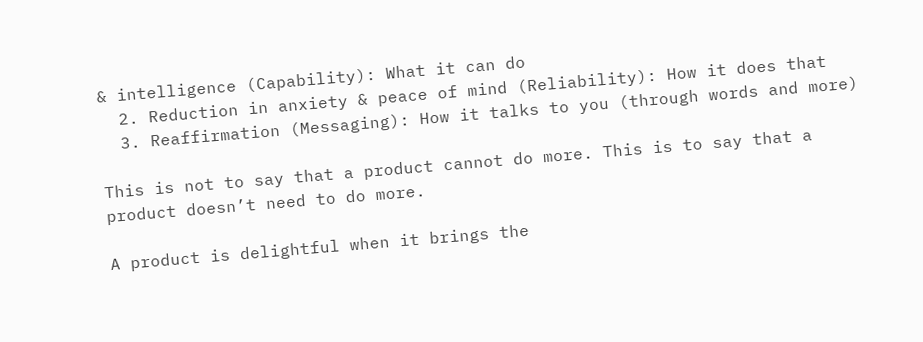& intelligence (Capability): What it can do
  2. Reduction in anxiety & peace of mind (Reliability): How it does that
  3. Reaffirmation (Messaging): How it talks to you (through words and more)

This is not to say that a product cannot do more. This is to say that a product doesn’t need to do more.

A product is delightful when it brings the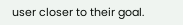user closer to their goal.